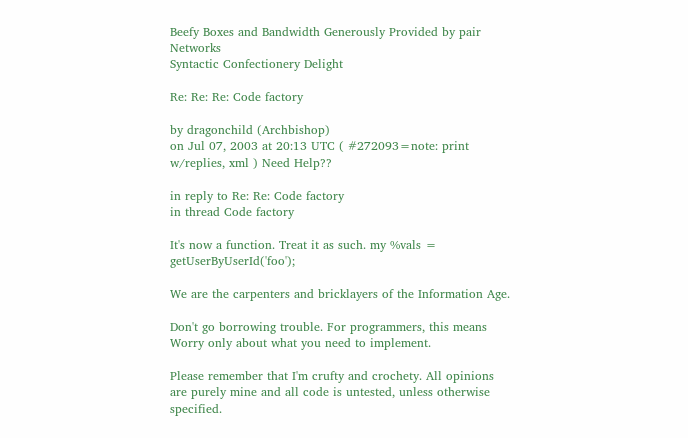Beefy Boxes and Bandwidth Generously Provided by pair Networks
Syntactic Confectionery Delight

Re: Re: Re: Code factory

by dragonchild (Archbishop)
on Jul 07, 2003 at 20:13 UTC ( #272093=note: print w/replies, xml ) Need Help??

in reply to Re: Re: Code factory
in thread Code factory

It's now a function. Treat it as such. my %vals = getUserByUserId('foo');

We are the carpenters and bricklayers of the Information Age.

Don't go borrowing trouble. For programmers, this means Worry only about what you need to implement.

Please remember that I'm crufty and crochety. All opinions are purely mine and all code is untested, unless otherwise specified.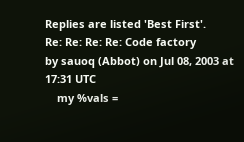Replies are listed 'Best First'.
Re: Re: Re: Re: Code factory
by sauoq (Abbot) on Jul 08, 2003 at 17:31 UTC
    my %vals =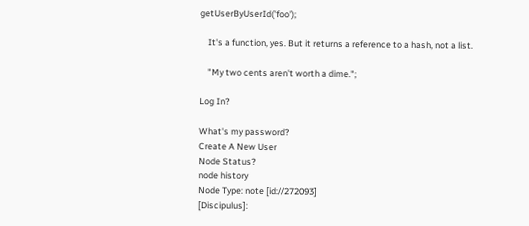getUserByUserId('foo');

    It's a function, yes. But it returns a reference to a hash, not a list.

    "My two cents aren't worth a dime.";

Log In?

What's my password?
Create A New User
Node Status?
node history
Node Type: note [id://272093]
[Discipulus]: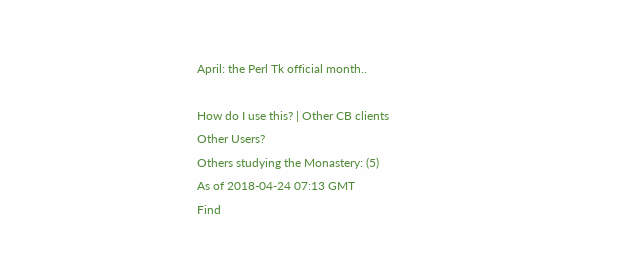April: the Perl Tk official month..

How do I use this? | Other CB clients
Other Users?
Others studying the Monastery: (5)
As of 2018-04-24 07:13 GMT
Find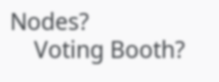Nodes?
    Voting Booth?